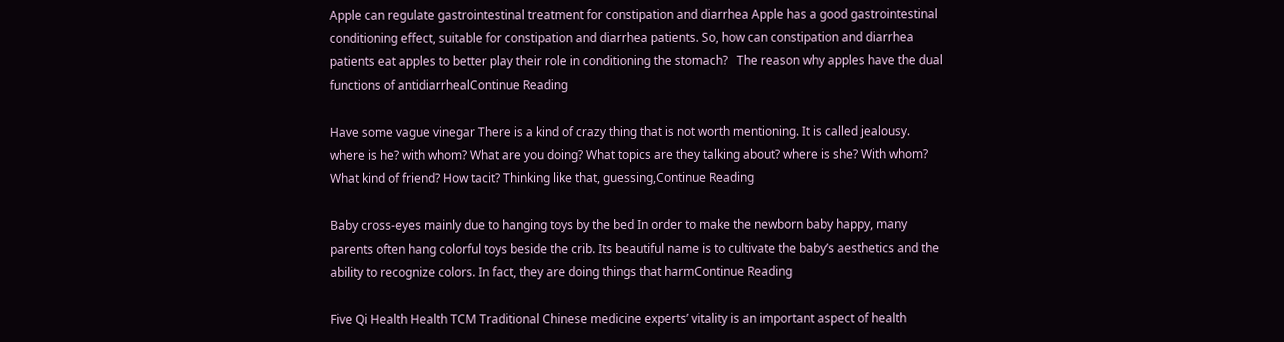Apple can regulate gastrointestinal treatment for constipation and diarrhea Apple has a good gastrointestinal conditioning effect, suitable for constipation and diarrhea patients. So, how can constipation and diarrhea patients eat apples to better play their role in conditioning the stomach?   The reason why apples have the dual functions of antidiarrhealContinue Reading

Have some vague vinegar There is a kind of crazy thing that is not worth mentioning. It is called jealousy. where is he? with whom? What are you doing? What topics are they talking about? where is she? With whom? What kind of friend? How tacit? Thinking like that, guessing,Continue Reading

Baby cross-eyes mainly due to hanging toys by the bed In order to make the newborn baby happy, many parents often hang colorful toys beside the crib. Its beautiful name is to cultivate the baby’s aesthetics and the ability to recognize colors. In fact, they are doing things that harmContinue Reading

Five Qi Health Health TCM Traditional Chinese medicine experts’ vitality is an important aspect of health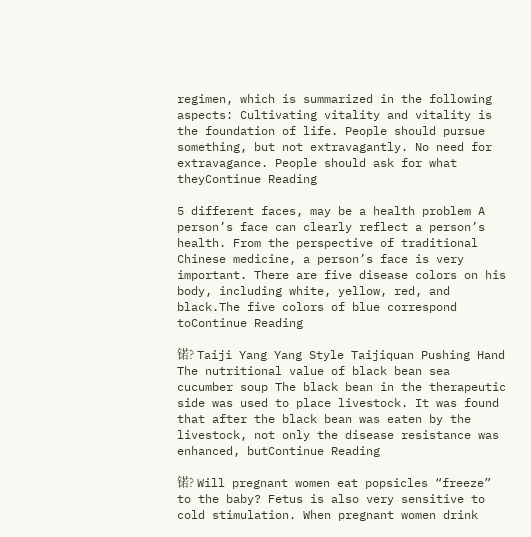regimen, which is summarized in the following aspects: Cultivating vitality and vitality is the foundation of life. People should pursue something, but not extravagantly. No need for extravagance. People should ask for what theyContinue Reading

5 different faces, may be a health problem A person’s face can clearly reflect a person’s health. From the perspective of traditional Chinese medicine, a person’s face is very important. There are five disease colors on his body, including white, yellow, red, and black.The five colors of blue correspond toContinue Reading

锘? Taiji Yang Yang Style Taijiquan Pushing Hand The nutritional value of black bean sea cucumber soup The black bean in the therapeutic side was used to place livestock. It was found that after the black bean was eaten by the livestock, not only the disease resistance was enhanced, butContinue Reading

锘? Will pregnant women eat popsicles “freeze” to the baby? Fetus is also very sensitive to cold stimulation. When pregnant women drink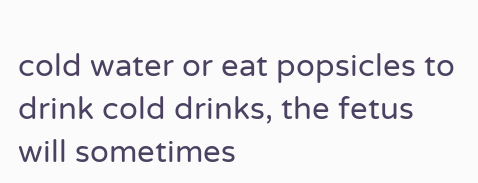cold water or eat popsicles to drink cold drinks, the fetus will sometimes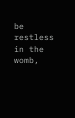be restless in the womb,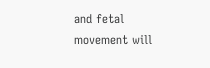and fetal movement will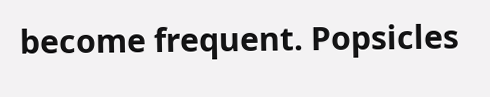become frequent. Popsicles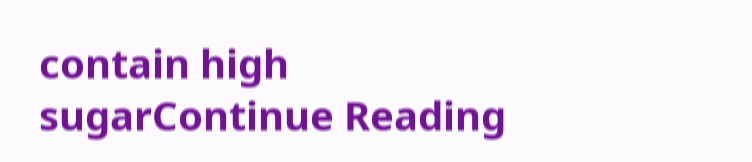contain high sugarContinue Reading